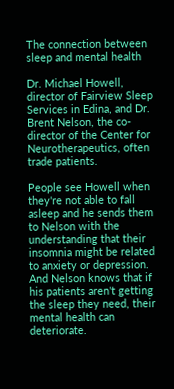The connection between sleep and mental health

Dr. Michael Howell, director of Fairview Sleep Services in Edina, and Dr. Brent Nelson, the co-director of the Center for Neurotherapeutics, often trade patients.

People see Howell when they're not able to fall asleep and he sends them to Nelson with the understanding that their insomnia might be related to anxiety or depression. And Nelson knows that if his patients aren't getting the sleep they need, their mental health can deteriorate.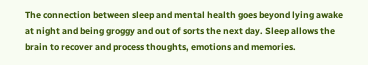The connection between sleep and mental health goes beyond lying awake at night and being groggy and out of sorts the next day. Sleep allows the brain to recover and process thoughts, emotions and memories.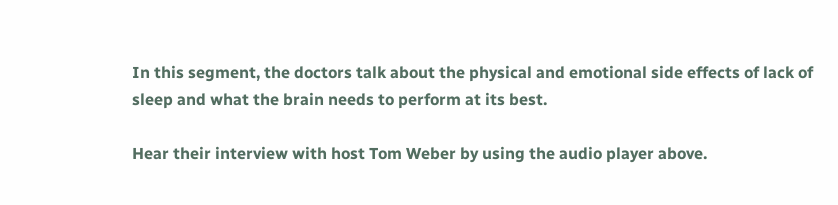In this segment, the doctors talk about the physical and emotional side effects of lack of sleep and what the brain needs to perform at its best.

Hear their interview with host Tom Weber by using the audio player above.